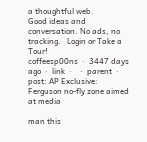a thoughtful web.
Good ideas and conversation. No ads, no tracking.   Login or Take a Tour!
coffeesp00ns  ·  3447 days ago  ·  link  ·    ·  parent  ·  post: AP Exclusive: Ferguson no-fly zone aimed at media

man this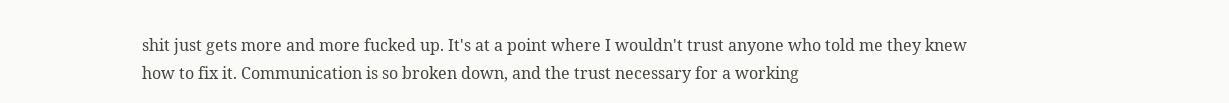shit just gets more and more fucked up. It's at a point where I wouldn't trust anyone who told me they knew how to fix it. Communication is so broken down, and the trust necessary for a working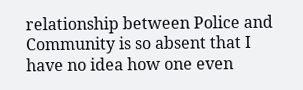relationship between Police and Community is so absent that I have no idea how one even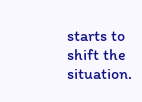starts to shift the situation.